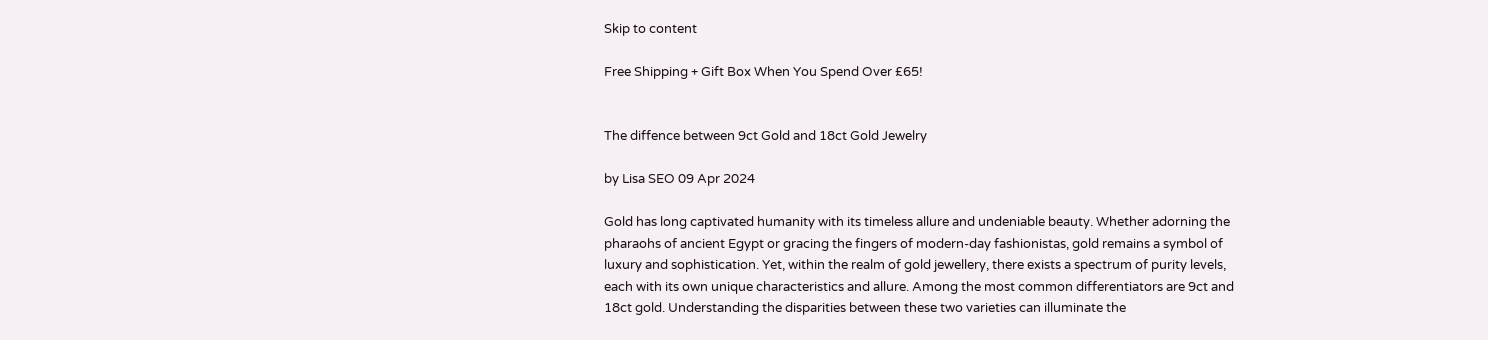Skip to content

Free Shipping + Gift Box When You Spend Over £65!


The diffence between 9ct Gold and 18ct Gold Jewelry

by Lisa SEO 09 Apr 2024

Gold has long captivated humanity with its timeless allure and undeniable beauty. Whether adorning the pharaohs of ancient Egypt or gracing the fingers of modern-day fashionistas, gold remains a symbol of luxury and sophistication. Yet, within the realm of gold jewellery, there exists a spectrum of purity levels, each with its own unique characteristics and allure. Among the most common differentiators are 9ct and 18ct gold. Understanding the disparities between these two varieties can illuminate the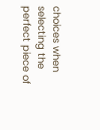choices when selecting the perfect piece of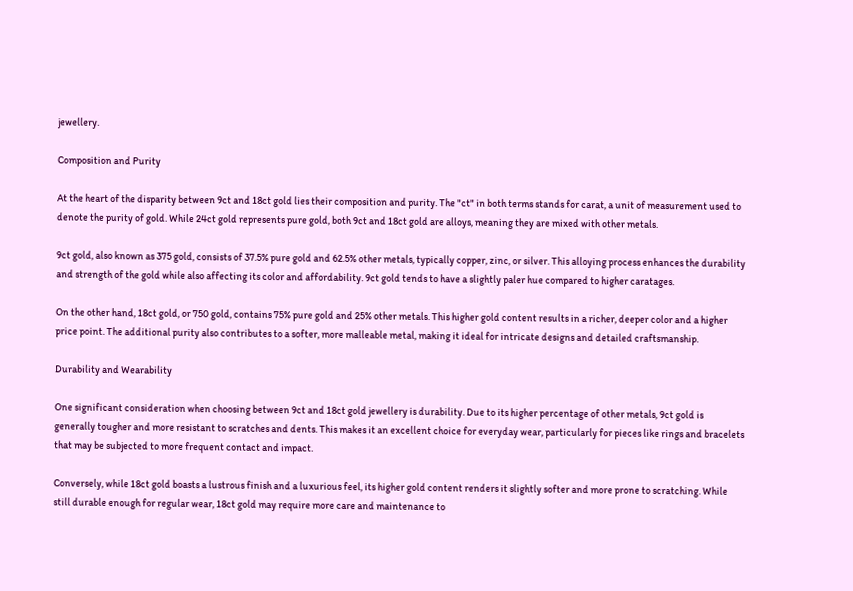jewellery.

Composition and Purity

At the heart of the disparity between 9ct and 18ct gold lies their composition and purity. The "ct" in both terms stands for carat, a unit of measurement used to denote the purity of gold. While 24ct gold represents pure gold, both 9ct and 18ct gold are alloys, meaning they are mixed with other metals.

9ct gold, also known as 375 gold, consists of 37.5% pure gold and 62.5% other metals, typically copper, zinc, or silver. This alloying process enhances the durability and strength of the gold while also affecting its color and affordability. 9ct gold tends to have a slightly paler hue compared to higher caratages.

On the other hand, 18ct gold, or 750 gold, contains 75% pure gold and 25% other metals. This higher gold content results in a richer, deeper color and a higher price point. The additional purity also contributes to a softer, more malleable metal, making it ideal for intricate designs and detailed craftsmanship.

Durability and Wearability

One significant consideration when choosing between 9ct and 18ct gold jewellery is durability. Due to its higher percentage of other metals, 9ct gold is generally tougher and more resistant to scratches and dents. This makes it an excellent choice for everyday wear, particularly for pieces like rings and bracelets that may be subjected to more frequent contact and impact.

Conversely, while 18ct gold boasts a lustrous finish and a luxurious feel, its higher gold content renders it slightly softer and more prone to scratching. While still durable enough for regular wear, 18ct gold may require more care and maintenance to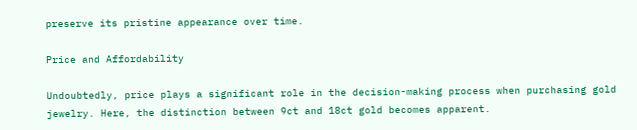preserve its pristine appearance over time.

Price and Affordability

Undoubtedly, price plays a significant role in the decision-making process when purchasing gold jewelry. Here, the distinction between 9ct and 18ct gold becomes apparent.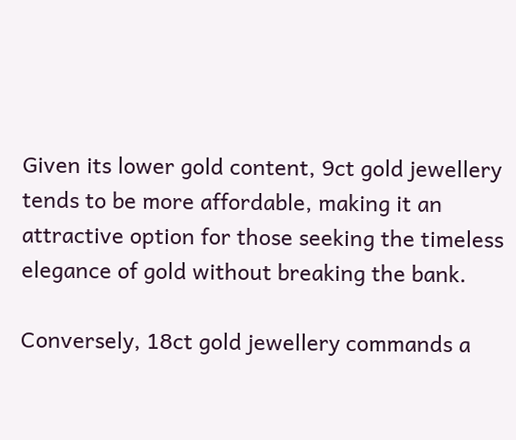Given its lower gold content, 9ct gold jewellery tends to be more affordable, making it an attractive option for those seeking the timeless elegance of gold without breaking the bank.

Conversely, 18ct gold jewellery commands a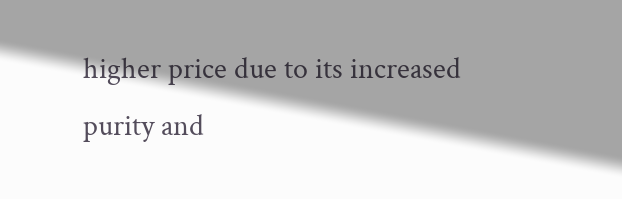higher price due to its increased purity and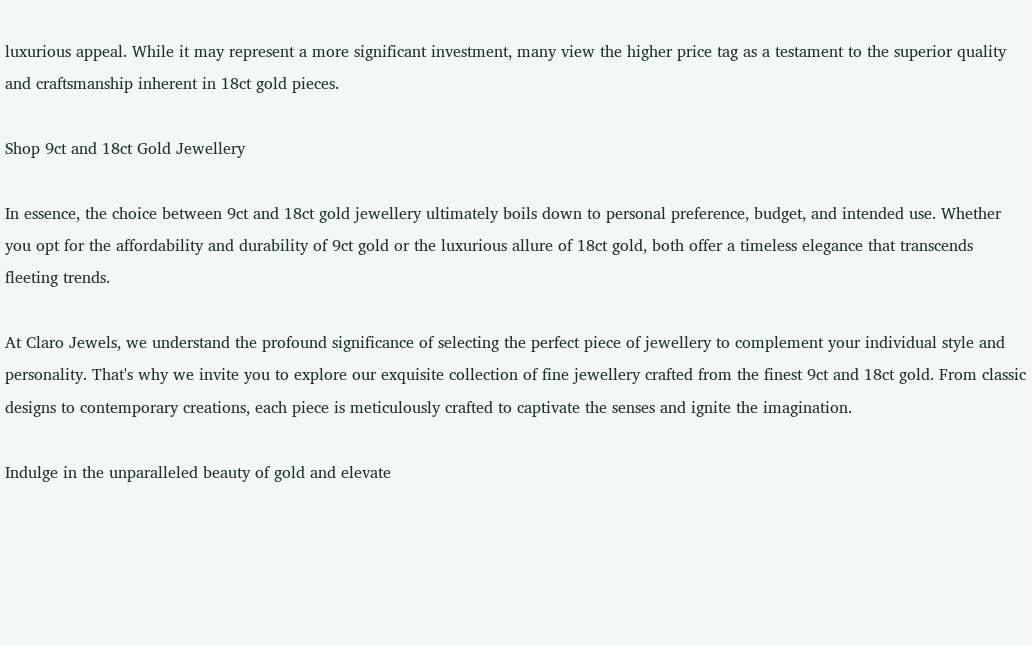luxurious appeal. While it may represent a more significant investment, many view the higher price tag as a testament to the superior quality and craftsmanship inherent in 18ct gold pieces.

Shop 9ct and 18ct Gold Jewellery

In essence, the choice between 9ct and 18ct gold jewellery ultimately boils down to personal preference, budget, and intended use. Whether you opt for the affordability and durability of 9ct gold or the luxurious allure of 18ct gold, both offer a timeless elegance that transcends fleeting trends.

At Claro Jewels, we understand the profound significance of selecting the perfect piece of jewellery to complement your individual style and personality. That's why we invite you to explore our exquisite collection of fine jewellery crafted from the finest 9ct and 18ct gold. From classic designs to contemporary creations, each piece is meticulously crafted to captivate the senses and ignite the imagination.

Indulge in the unparalleled beauty of gold and elevate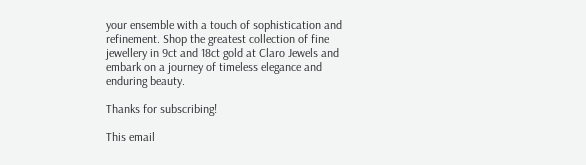your ensemble with a touch of sophistication and refinement. Shop the greatest collection of fine jewellery in 9ct and 18ct gold at Claro Jewels and embark on a journey of timeless elegance and enduring beauty.

Thanks for subscribing!

This email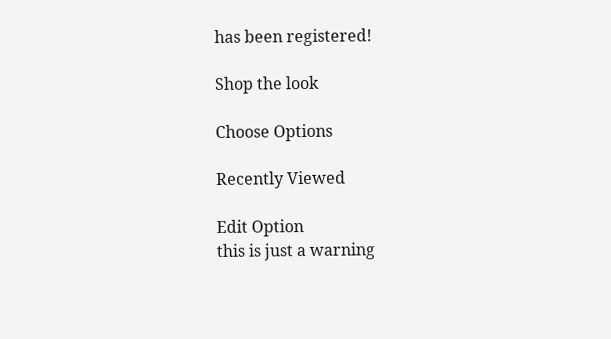has been registered!

Shop the look

Choose Options

Recently Viewed

Edit Option
this is just a warning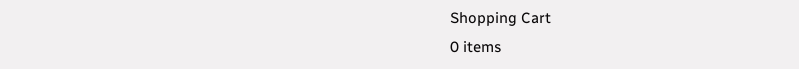Shopping Cart
0 items